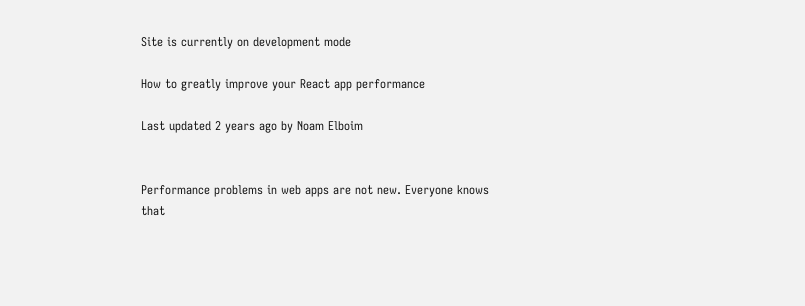Site is currently on development mode

How to greatly improve your React app performance

Last updated 2 years ago by Noam Elboim


Performance problems in web apps are not new. Everyone knows that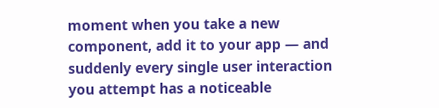moment when you take a new component, add it to your app — and suddenly every single user interaction you attempt has a noticeable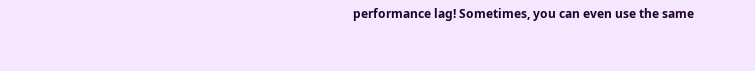performance lag! Sometimes, you can even use the same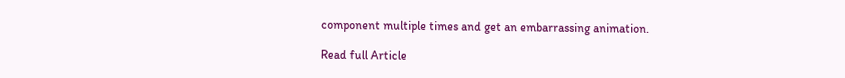component multiple times and get an embarrassing animation.

Read full Article